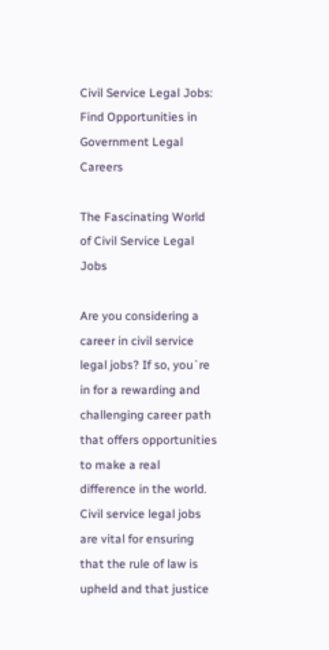Civil Service Legal Jobs: Find Opportunities in Government Legal Careers

The Fascinating World of Civil Service Legal Jobs

Are you considering a career in civil service legal jobs? If so, you`re in for a rewarding and challenging career path that offers opportunities to make a real difference in the world. Civil service legal jobs are vital for ensuring that the rule of law is upheld and that justice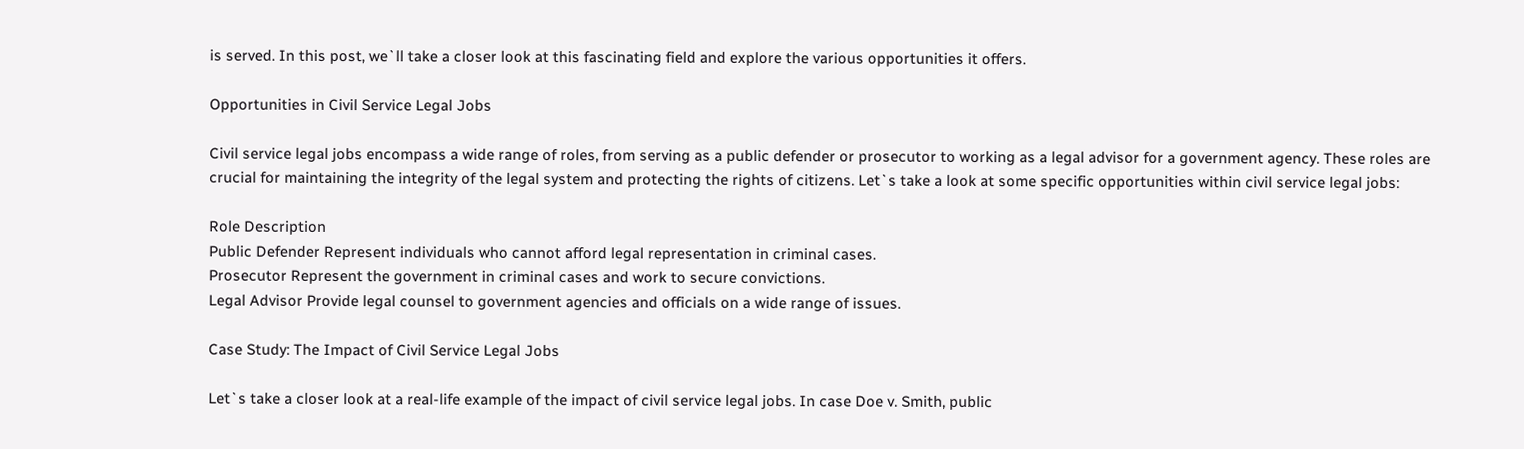is served. In this post, we`ll take a closer look at this fascinating field and explore the various opportunities it offers.

Opportunities in Civil Service Legal Jobs

Civil service legal jobs encompass a wide range of roles, from serving as a public defender or prosecutor to working as a legal advisor for a government agency. These roles are crucial for maintaining the integrity of the legal system and protecting the rights of citizens. Let`s take a look at some specific opportunities within civil service legal jobs:

Role Description
Public Defender Represent individuals who cannot afford legal representation in criminal cases.
Prosecutor Represent the government in criminal cases and work to secure convictions.
Legal Advisor Provide legal counsel to government agencies and officials on a wide range of issues.

Case Study: The Impact of Civil Service Legal Jobs

Let`s take a closer look at a real-life example of the impact of civil service legal jobs. In case Doe v. Smith, public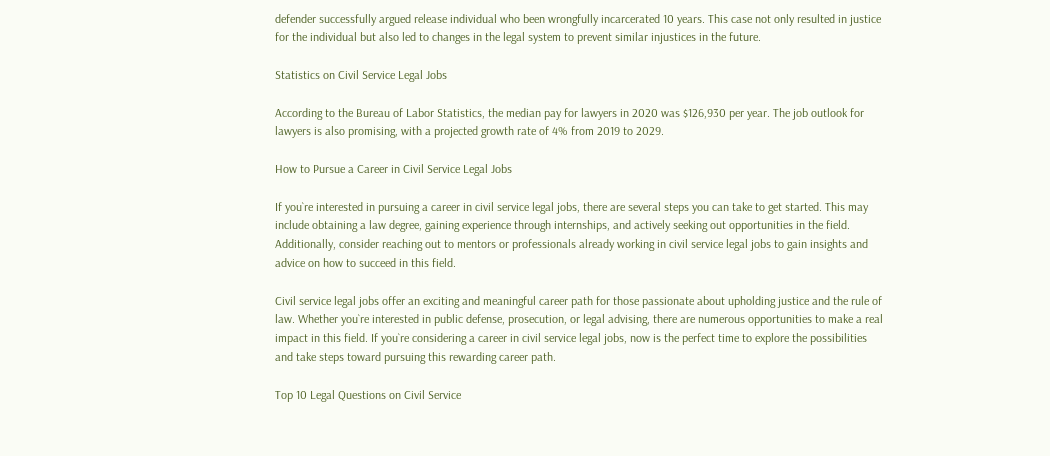defender successfully argued release individual who been wrongfully incarcerated 10 years. This case not only resulted in justice for the individual but also led to changes in the legal system to prevent similar injustices in the future.

Statistics on Civil Service Legal Jobs

According to the Bureau of Labor Statistics, the median pay for lawyers in 2020 was $126,930 per year. The job outlook for lawyers is also promising, with a projected growth rate of 4% from 2019 to 2029.

How to Pursue a Career in Civil Service Legal Jobs

If you`re interested in pursuing a career in civil service legal jobs, there are several steps you can take to get started. This may include obtaining a law degree, gaining experience through internships, and actively seeking out opportunities in the field. Additionally, consider reaching out to mentors or professionals already working in civil service legal jobs to gain insights and advice on how to succeed in this field.

Civil service legal jobs offer an exciting and meaningful career path for those passionate about upholding justice and the rule of law. Whether you`re interested in public defense, prosecution, or legal advising, there are numerous opportunities to make a real impact in this field. If you`re considering a career in civil service legal jobs, now is the perfect time to explore the possibilities and take steps toward pursuing this rewarding career path.

Top 10 Legal Questions on Civil Service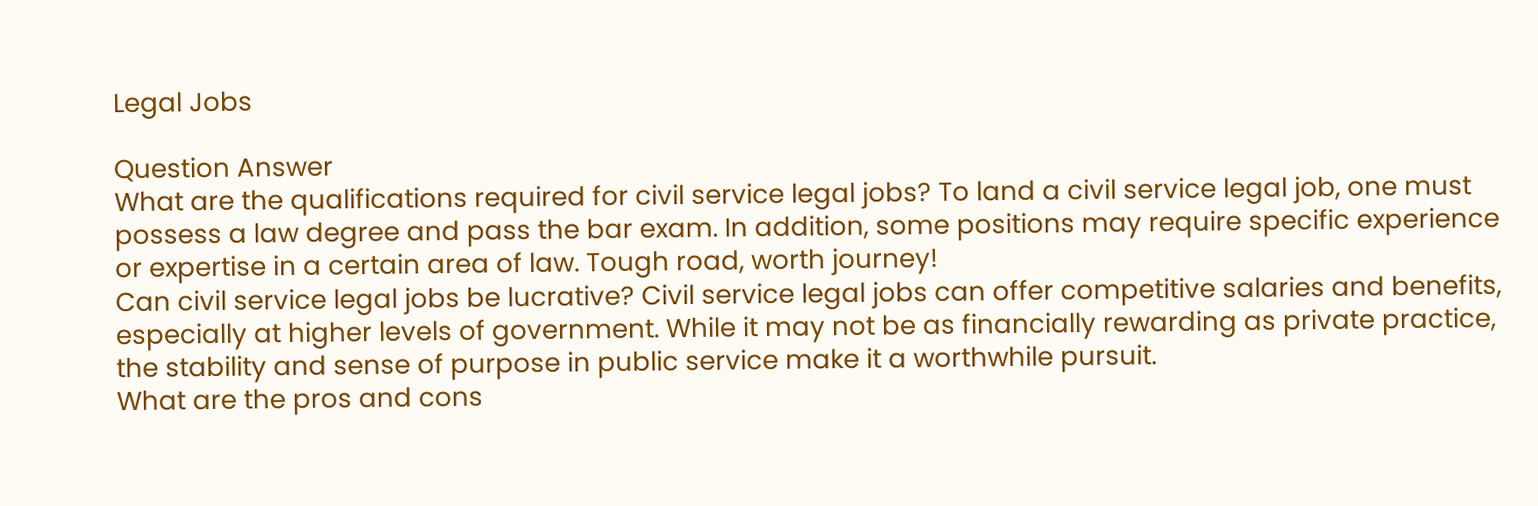Legal Jobs

Question Answer
What are the qualifications required for civil service legal jobs? To land a civil service legal job, one must possess a law degree and pass the bar exam. In addition, some positions may require specific experience or expertise in a certain area of law. Tough road, worth journey!
Can civil service legal jobs be lucrative? Civil service legal jobs can offer competitive salaries and benefits, especially at higher levels of government. While it may not be as financially rewarding as private practice, the stability and sense of purpose in public service make it a worthwhile pursuit.
What are the pros and cons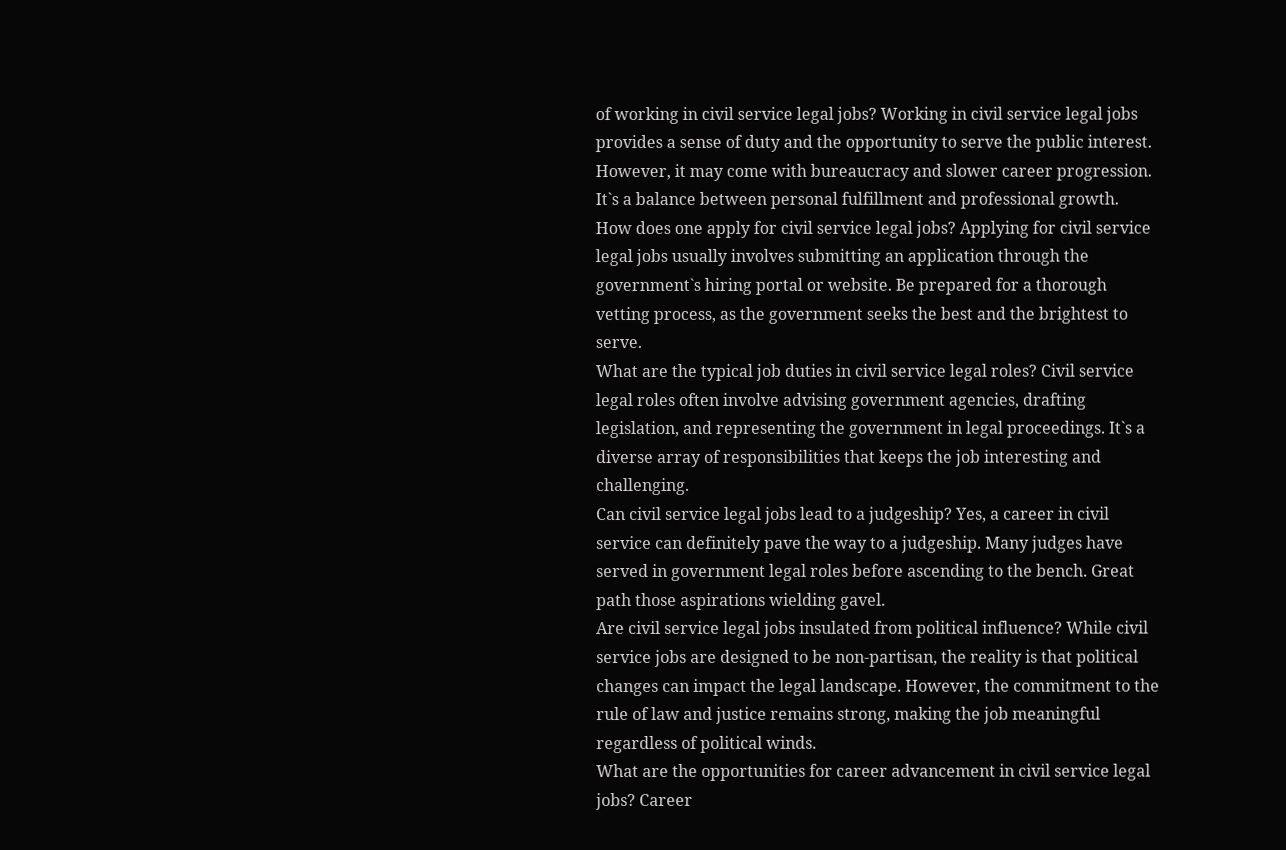of working in civil service legal jobs? Working in civil service legal jobs provides a sense of duty and the opportunity to serve the public interest. However, it may come with bureaucracy and slower career progression. It`s a balance between personal fulfillment and professional growth.
How does one apply for civil service legal jobs? Applying for civil service legal jobs usually involves submitting an application through the government`s hiring portal or website. Be prepared for a thorough vetting process, as the government seeks the best and the brightest to serve.
What are the typical job duties in civil service legal roles? Civil service legal roles often involve advising government agencies, drafting legislation, and representing the government in legal proceedings. It`s a diverse array of responsibilities that keeps the job interesting and challenging.
Can civil service legal jobs lead to a judgeship? Yes, a career in civil service can definitely pave the way to a judgeship. Many judges have served in government legal roles before ascending to the bench. Great path those aspirations wielding gavel.
Are civil service legal jobs insulated from political influence? While civil service jobs are designed to be non-partisan, the reality is that political changes can impact the legal landscape. However, the commitment to the rule of law and justice remains strong, making the job meaningful regardless of political winds.
What are the opportunities for career advancement in civil service legal jobs? Career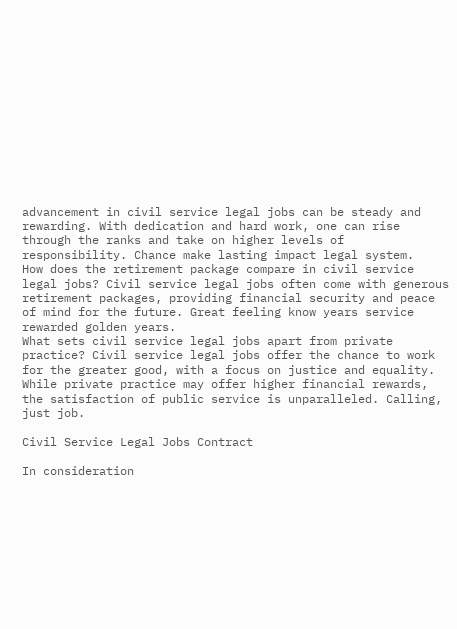advancement in civil service legal jobs can be steady and rewarding. With dedication and hard work, one can rise through the ranks and take on higher levels of responsibility. Chance make lasting impact legal system.
How does the retirement package compare in civil service legal jobs? Civil service legal jobs often come with generous retirement packages, providing financial security and peace of mind for the future. Great feeling know years service rewarded golden years.
What sets civil service legal jobs apart from private practice? Civil service legal jobs offer the chance to work for the greater good, with a focus on justice and equality. While private practice may offer higher financial rewards, the satisfaction of public service is unparalleled. Calling, just job.

Civil Service Legal Jobs Contract

In consideration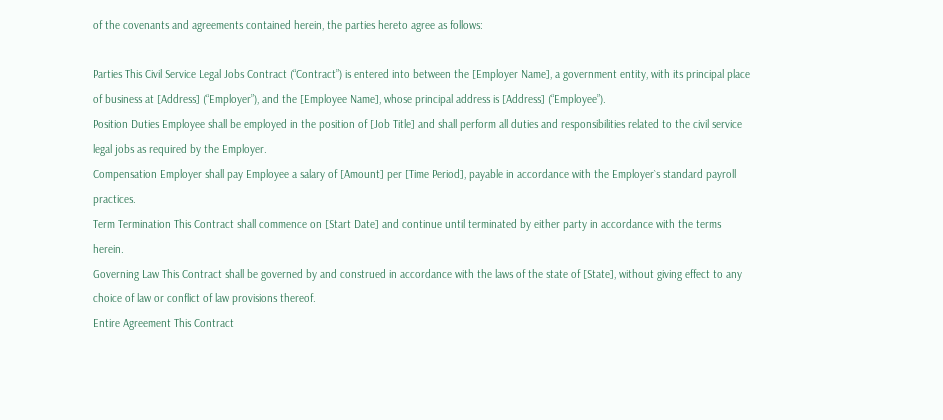of the covenants and agreements contained herein, the parties hereto agree as follows:

Parties This Civil Service Legal Jobs Contract (“Contract”) is entered into between the [Employer Name], a government entity, with its principal place of business at [Address] (“Employer”), and the [Employee Name], whose principal address is [Address] (“Employee”).
Position Duties Employee shall be employed in the position of [Job Title] and shall perform all duties and responsibilities related to the civil service legal jobs as required by the Employer.
Compensation Employer shall pay Employee a salary of [Amount] per [Time Period], payable in accordance with the Employer`s standard payroll practices.
Term Termination This Contract shall commence on [Start Date] and continue until terminated by either party in accordance with the terms herein.
Governing Law This Contract shall be governed by and construed in accordance with the laws of the state of [State], without giving effect to any choice of law or conflict of law provisions thereof.
Entire Agreement This Contract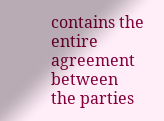contains the entire agreement between the parties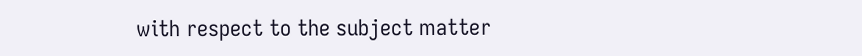with respect to the subject matter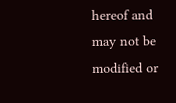hereof and may not be modified or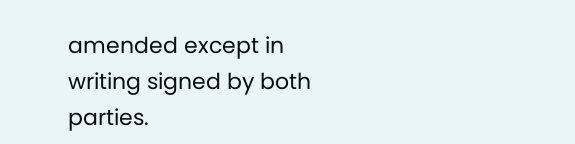amended except in writing signed by both parties.